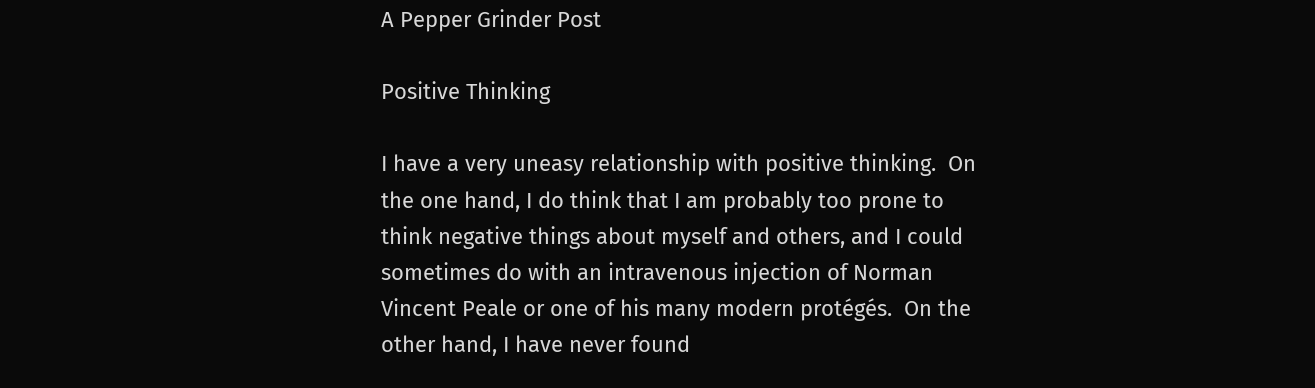A Pepper Grinder Post

Positive Thinking

I have a very uneasy relationship with positive thinking.  On the one hand, I do think that I am probably too prone to think negative things about myself and others, and I could sometimes do with an intravenous injection of Norman Vincent Peale or one of his many modern protégés.  On the other hand, I have never found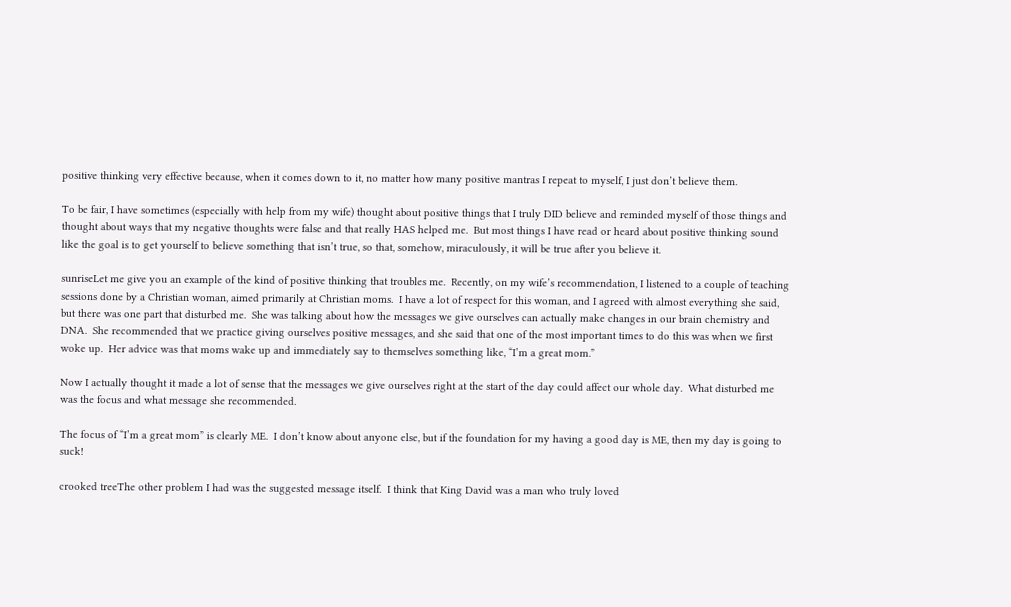positive thinking very effective because, when it comes down to it, no matter how many positive mantras I repeat to myself, I just don’t believe them.

To be fair, I have sometimes (especially with help from my wife) thought about positive things that I truly DID believe and reminded myself of those things and thought about ways that my negative thoughts were false and that really HAS helped me.  But most things I have read or heard about positive thinking sound like the goal is to get yourself to believe something that isn’t true, so that, somehow, miraculously, it will be true after you believe it.

sunriseLet me give you an example of the kind of positive thinking that troubles me.  Recently, on my wife’s recommendation, I listened to a couple of teaching sessions done by a Christian woman, aimed primarily at Christian moms.  I have a lot of respect for this woman, and I agreed with almost everything she said, but there was one part that disturbed me.  She was talking about how the messages we give ourselves can actually make changes in our brain chemistry and DNA.  She recommended that we practice giving ourselves positive messages, and she said that one of the most important times to do this was when we first woke up.  Her advice was that moms wake up and immediately say to themselves something like, “I’m a great mom.”

Now I actually thought it made a lot of sense that the messages we give ourselves right at the start of the day could affect our whole day.  What disturbed me was the focus and what message she recommended.

The focus of “I’m a great mom” is clearly ME.  I don’t know about anyone else, but if the foundation for my having a good day is ME, then my day is going to suck!

crooked treeThe other problem I had was the suggested message itself.  I think that King David was a man who truly loved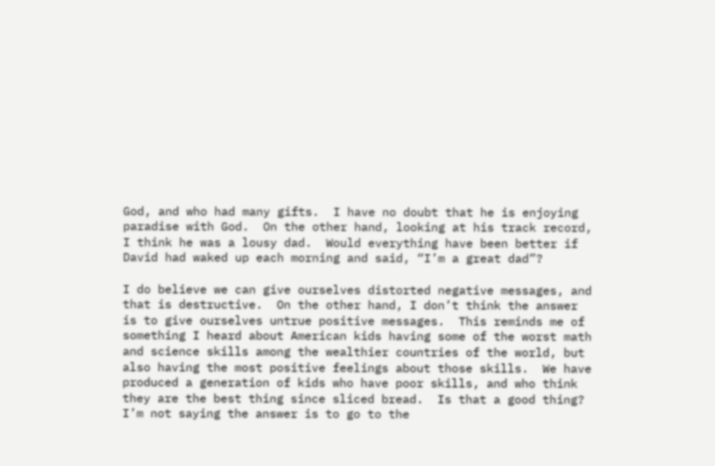God, and who had many gifts.  I have no doubt that he is enjoying paradise with God.  On the other hand, looking at his track record, I think he was a lousy dad.  Would everything have been better if David had waked up each morning and said, “I’m a great dad”?

I do believe we can give ourselves distorted negative messages, and that is destructive.  On the other hand, I don’t think the answer is to give ourselves untrue positive messages.  This reminds me of something I heard about American kids having some of the worst math and science skills among the wealthier countries of the world, but also having the most positive feelings about those skills.  We have produced a generation of kids who have poor skills, and who think they are the best thing since sliced bread.  Is that a good thing?  I’m not saying the answer is to go to the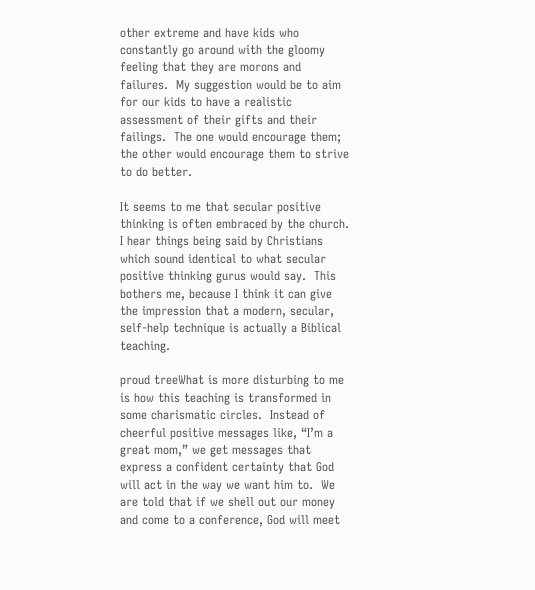other extreme and have kids who constantly go around with the gloomy feeling that they are morons and failures.  My suggestion would be to aim for our kids to have a realistic assessment of their gifts and their failings.  The one would encourage them; the other would encourage them to strive to do better.

It seems to me that secular positive thinking is often embraced by the church.  I hear things being said by Christians which sound identical to what secular positive thinking gurus would say.  This bothers me, because I think it can give the impression that a modern, secular, self-help technique is actually a Biblical teaching.

proud treeWhat is more disturbing to me is how this teaching is transformed in some charismatic circles.  Instead of cheerful positive messages like, “I’m a great mom,” we get messages that express a confident certainty that God will act in the way we want him to.  We are told that if we shell out our money and come to a conference, God will meet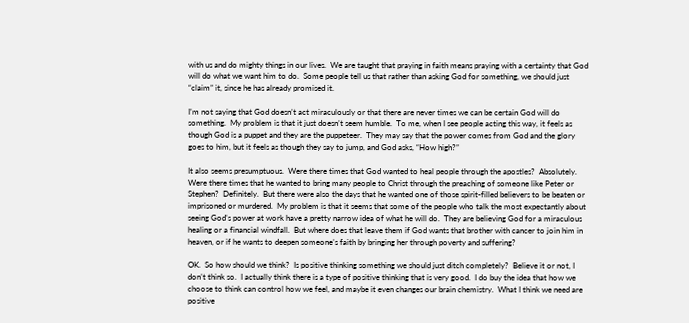with us and do mighty things in our lives.  We are taught that praying in faith means praying with a certainty that God will do what we want him to do.  Some people tell us that rather than asking God for something, we should just “claim” it, since he has already promised it.

I’m not saying that God doesn’t act miraculously or that there are never times we can be certain God will do something.  My problem is that it just doesn’t seem humble.  To me, when I see people acting this way, it feels as though God is a puppet and they are the puppeteer.  They may say that the power comes from God and the glory goes to him, but it feels as though they say to jump, and God asks, “How high?”

It also seems presumptuous.  Were there times that God wanted to heal people through the apostles?  Absolutely.  Were there times that he wanted to bring many people to Christ through the preaching of someone like Peter or Stephen?  Definitely.  But there were also the days that he wanted one of those spirit-filled believers to be beaten or imprisoned or murdered.  My problem is that it seems that some of the people who talk the most expectantly about seeing God’s power at work have a pretty narrow idea of what he will do.  They are believing God for a miraculous healing or a financial windfall.  But where does that leave them if God wants that brother with cancer to join him in heaven, or if he wants to deepen someone’s faith by bringing her through poverty and suffering?

OK.  So how should we think?  Is positive thinking something we should just ditch completely?  Believe it or not, I don’t think so.  I actually think there is a type of positive thinking that is very good.  I do buy the idea that how we choose to think can control how we feel, and maybe it even changes our brain chemistry.  What I think we need are positive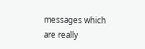messages which are really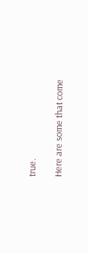true.

Here are some that come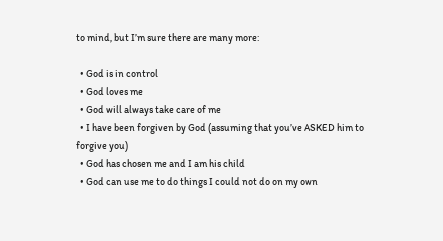to mind, but I’m sure there are many more:

  • God is in control
  • God loves me
  • God will always take care of me
  • I have been forgiven by God (assuming that you’ve ASKED him to forgive you)
  • God has chosen me and I am his child
  • God can use me to do things I could not do on my own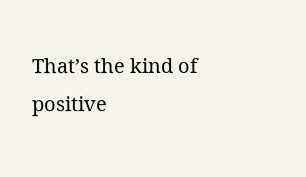That’s the kind of positive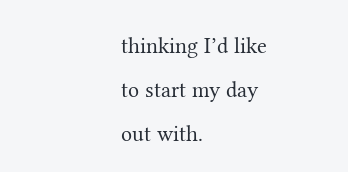thinking I’d like to start my day out with.